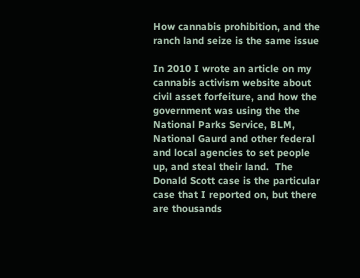How cannabis prohibition, and the ranch land seize is the same issue

In 2010 I wrote an article on my cannabis activism website about civil asset forfeiture, and how the government was using the the National Parks Service, BLM, National Gaurd and other federal and local agencies to set people up, and steal their land.  The Donald Scott case is the particular case that I reported on, but there are thousands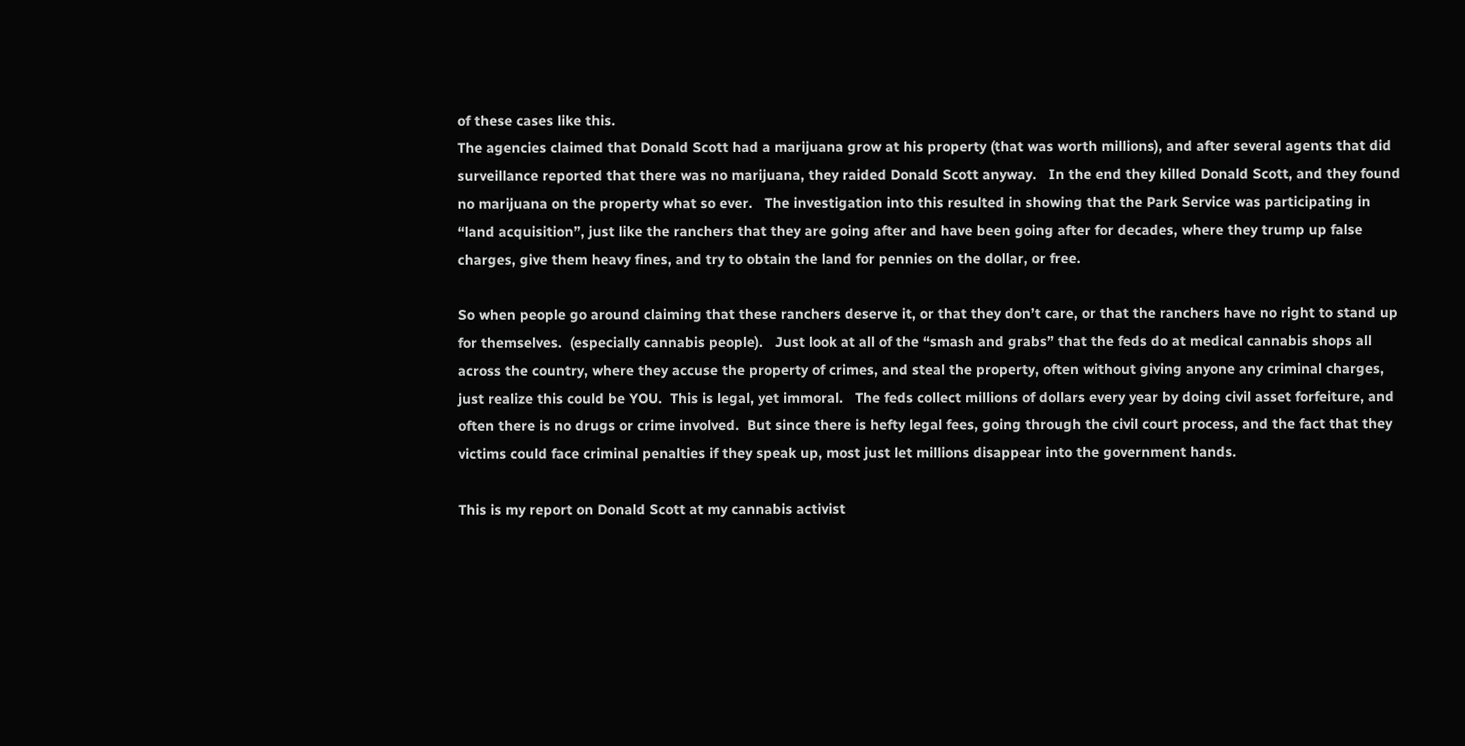of these cases like this.
The agencies claimed that Donald Scott had a marijuana grow at his property (that was worth millions), and after several agents that did surveillance reported that there was no marijuana, they raided Donald Scott anyway.   In the end they killed Donald Scott, and they found no marijuana on the property what so ever.   The investigation into this resulted in showing that the Park Service was participating in “land acquisition”, just like the ranchers that they are going after and have been going after for decades, where they trump up false charges, give them heavy fines, and try to obtain the land for pennies on the dollar, or free.

So when people go around claiming that these ranchers deserve it, or that they don’t care, or that the ranchers have no right to stand up for themselves.  (especially cannabis people).   Just look at all of the “smash and grabs” that the feds do at medical cannabis shops all across the country, where they accuse the property of crimes, and steal the property, often without giving anyone any criminal charges, just realize this could be YOU.  This is legal, yet immoral.   The feds collect millions of dollars every year by doing civil asset forfeiture, and often there is no drugs or crime involved.  But since there is hefty legal fees, going through the civil court process, and the fact that they victims could face criminal penalties if they speak up, most just let millions disappear into the government hands.

This is my report on Donald Scott at my cannabis activist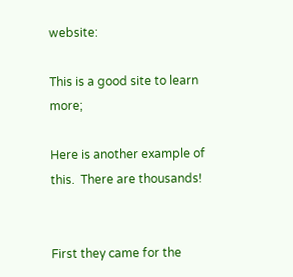website:

This is a good site to learn more;

Here is another example of this.  There are thousands!


First they came for the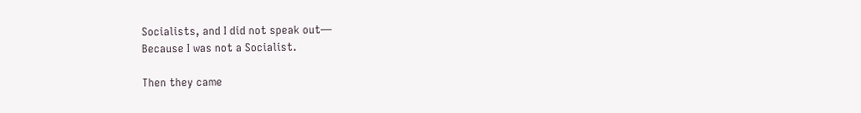Socialists, and I did not speak out—
Because I was not a Socialist.

Then they came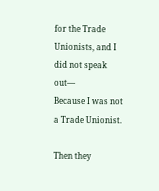for the Trade Unionists, and I did not speak out—
Because I was not a Trade Unionist.

Then they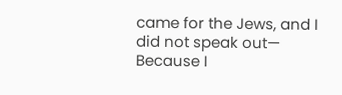came for the Jews, and I did not speak out—
Because I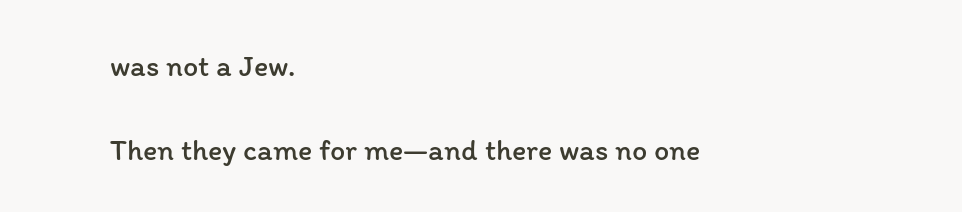was not a Jew.

Then they came for me—and there was no one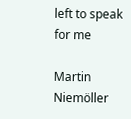left to speak for me

Martin Niemöller